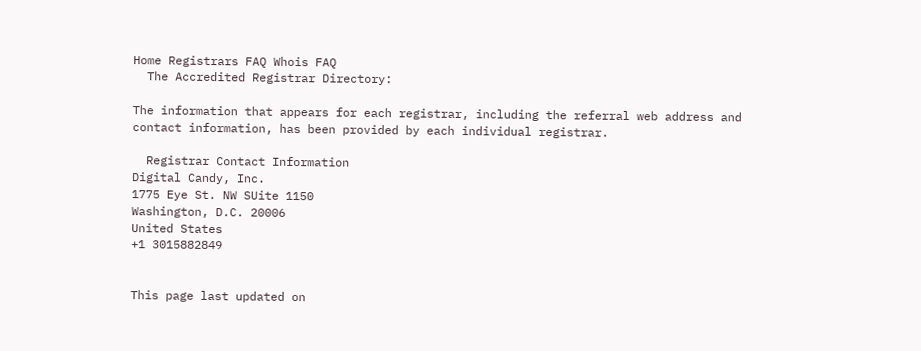Home Registrars FAQ Whois FAQ
  The Accredited Registrar Directory:

The information that appears for each registrar, including the referral web address and contact information, has been provided by each individual registrar.

  Registrar Contact Information
Digital Candy, Inc.
1775 Eye St. NW SUite 1150
Washington, D.C. 20006
United States
+1 3015882849


This page last updated on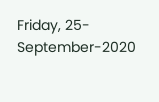Friday, 25-September-2020